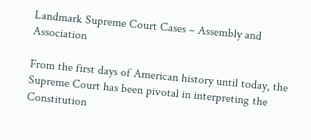Landmark Supreme Court Cases – Assembly and Association

From the first days of American history until today, the Supreme Court has been pivotal in interpreting the Constitution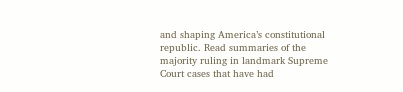and shaping America’s constitutional republic. Read summaries of the majority ruling in landmark Supreme Court cases that have had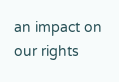an impact on our rights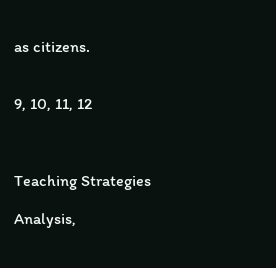as citizens.


9, 10, 11, 12



Teaching Strategies

Analysis,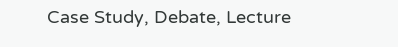Case Study, Debate, Lecture